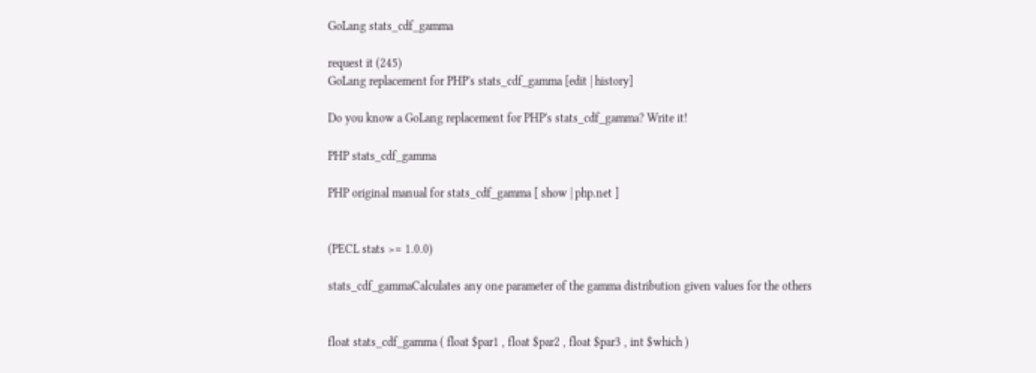GoLang stats_cdf_gamma

request it (245)
GoLang replacement for PHP's stats_cdf_gamma [edit | history]

Do you know a GoLang replacement for PHP's stats_cdf_gamma? Write it!

PHP stats_cdf_gamma

PHP original manual for stats_cdf_gamma [ show | php.net ]


(PECL stats >= 1.0.0)

stats_cdf_gammaCalculates any one parameter of the gamma distribution given values for the others


float stats_cdf_gamma ( float $par1 , float $par2 , float $par3 , int $which )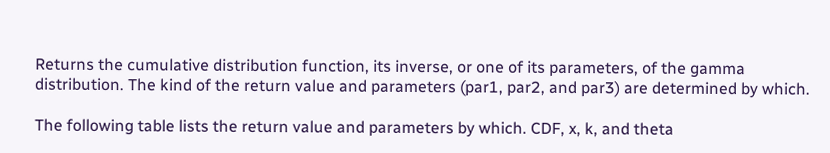Returns the cumulative distribution function, its inverse, or one of its parameters, of the gamma distribution. The kind of the return value and parameters (par1, par2, and par3) are determined by which.

The following table lists the return value and parameters by which. CDF, x, k, and theta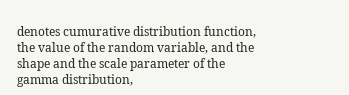denotes cumurative distribution function, the value of the random variable, and the shape and the scale parameter of the gamma distribution,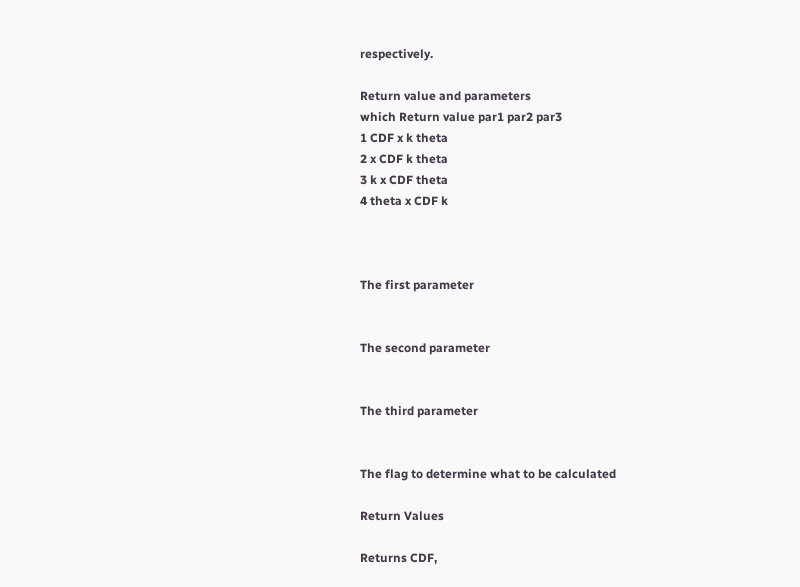respectively.

Return value and parameters
which Return value par1 par2 par3
1 CDF x k theta
2 x CDF k theta
3 k x CDF theta
4 theta x CDF k



The first parameter


The second parameter


The third parameter


The flag to determine what to be calculated

Return Values

Returns CDF,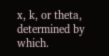x, k, or theta, determined by which.